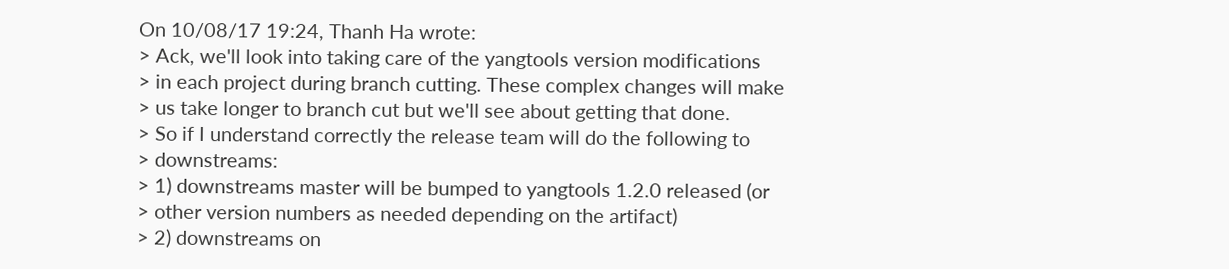On 10/08/17 19:24, Thanh Ha wrote:
> Ack, we'll look into taking care of the yangtools version modifications
> in each project during branch cutting. These complex changes will make
> us take longer to branch cut but we'll see about getting that done.
> So if I understand correctly the release team will do the following to
> downstreams:
> 1) downstreams master will be bumped to yangtools 1.2.0 released (or
> other version numbers as needed depending on the artifact)
> 2) downstreams on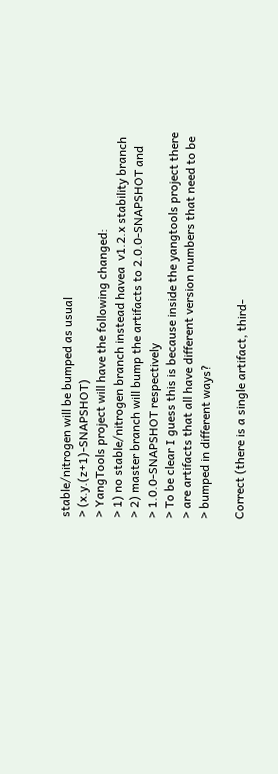stable/nitrogen will be bumped as usual
> (x.y.(z+1)-SNAPSHOT)
> YangTools project will have the following changed:
> 1) no stable/nitrogen branch instead havea  v1.2.x stability branch
> 2) master branch will bump the artifacts to 2.0.0-SNAPSHOT and
> 1.0.0-SNAPSHOT respectively
> To be clear I guess this is because inside the yangtools project there
> are artifacts that all have different version numbers that need to be
> bumped in different ways?

Correct (there is a single artifact, third-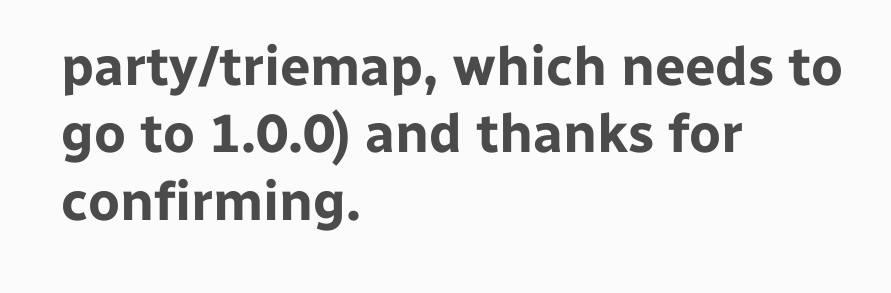party/triemap, which needs to
go to 1.0.0) and thanks for confirming.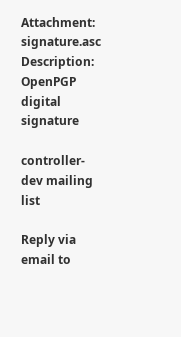Attachment: signature.asc
Description: OpenPGP digital signature

controller-dev mailing list

Reply via email to